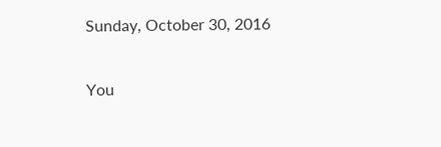Sunday, October 30, 2016

You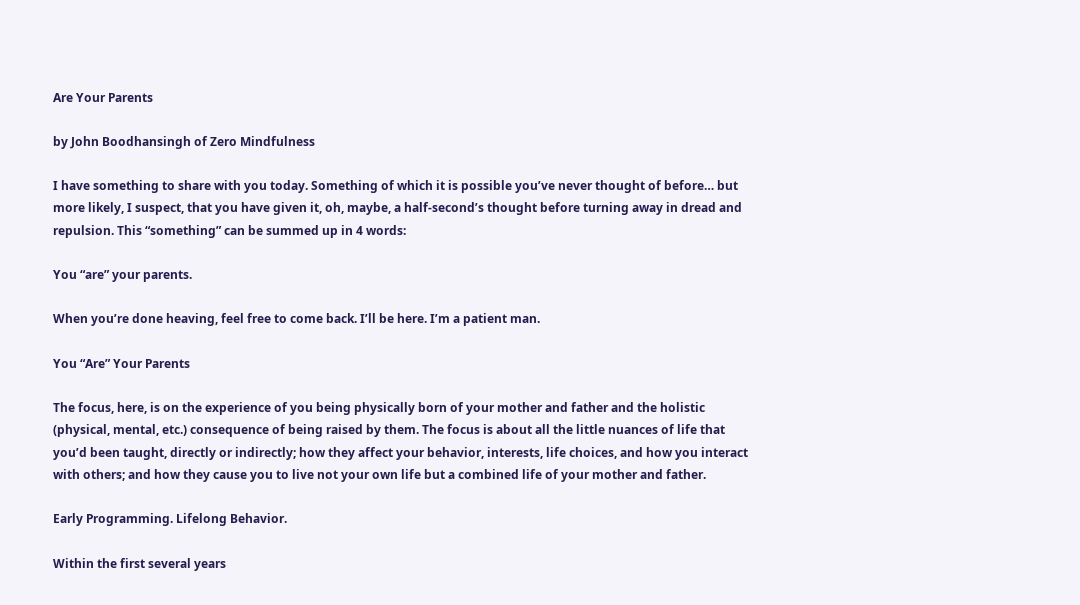Are Your Parents

by John Boodhansingh of Zero Mindfulness

I have something to share with you today. Something of which it is possible you’ve never thought of before… but more likely, I suspect, that you have given it, oh, maybe, a half-second’s thought before turning away in dread and repulsion. This “something” can be summed up in 4 words:

You “are” your parents.

When you’re done heaving, feel free to come back. I’ll be here. I’m a patient man.

You “Are” Your Parents

The focus, here, is on the experience of you being physically born of your mother and father and the holistic (physical, mental, etc.) consequence of being raised by them. The focus is about all the little nuances of life that you’d been taught, directly or indirectly; how they affect your behavior, interests, life choices, and how you interact with others; and how they cause you to live not your own life but a combined life of your mother and father.

Early Programming. Lifelong Behavior.

Within the first several years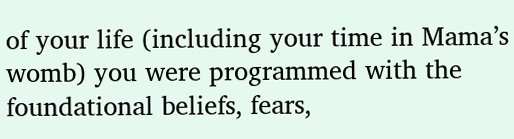of your life (including your time in Mama’s womb) you were programmed with the foundational beliefs, fears,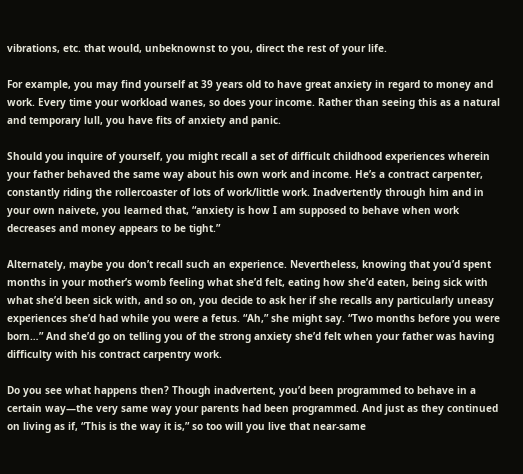vibrations, etc. that would, unbeknownst to you, direct the rest of your life.

For example, you may find yourself at 39 years old to have great anxiety in regard to money and work. Every time your workload wanes, so does your income. Rather than seeing this as a natural and temporary lull, you have fits of anxiety and panic.

Should you inquire of yourself, you might recall a set of difficult childhood experiences wherein your father behaved the same way about his own work and income. He’s a contract carpenter, constantly riding the rollercoaster of lots of work/little work. Inadvertently through him and in your own naivete, you learned that, “anxiety is how I am supposed to behave when work decreases and money appears to be tight.”

Alternately, maybe you don’t recall such an experience. Nevertheless, knowing that you’d spent months in your mother’s womb feeling what she’d felt, eating how she’d eaten, being sick with what she’d been sick with, and so on, you decide to ask her if she recalls any particularly uneasy experiences she’d had while you were a fetus. “Ah,” she might say. “Two months before you were born…” And she’d go on telling you of the strong anxiety she’d felt when your father was having difficulty with his contract carpentry work.

Do you see what happens then? Though inadvertent, you’d been programmed to behave in a certain way—the very same way your parents had been programmed. And just as they continued on living as if, “This is the way it is,” so too will you live that near-same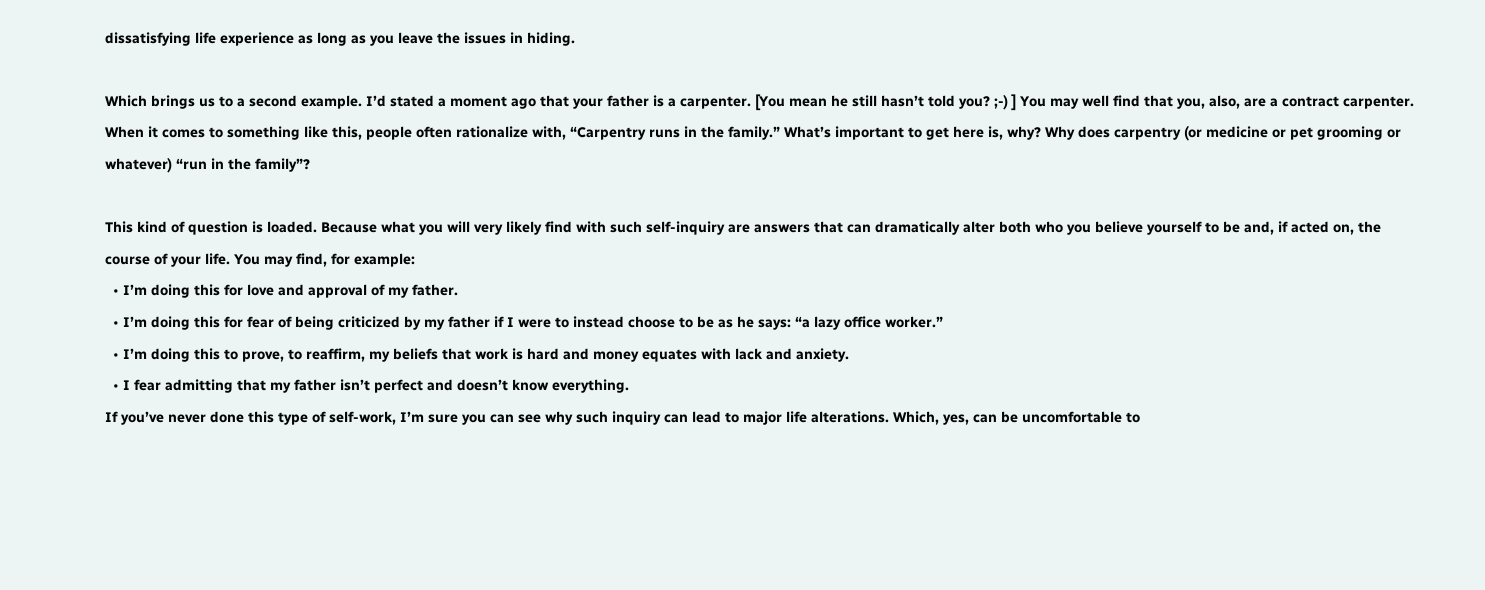dissatisfying life experience as long as you leave the issues in hiding.

Which brings us to a second example. I’d stated a moment ago that your father is a carpenter. [You mean he still hasn’t told you? ;-) ] You may well find that you, also, are a contract carpenter. When it comes to something like this, people often rationalize with, “Carpentry runs in the family.” What’s important to get here is, why? Why does carpentry (or medicine or pet grooming or whatever) “run in the family”?

This kind of question is loaded. Because what you will very likely find with such self-inquiry are answers that can dramatically alter both who you believe yourself to be and, if acted on, the course of your life. You may find, for example:
  • I’m doing this for love and approval of my father.
  • I’m doing this for fear of being criticized by my father if I were to instead choose to be as he says: “a lazy office worker.”
  • I’m doing this to prove, to reaffirm, my beliefs that work is hard and money equates with lack and anxiety.
  • I fear admitting that my father isn’t perfect and doesn’t know everything.
If you’ve never done this type of self-work, I’m sure you can see why such inquiry can lead to major life alterations. Which, yes, can be uncomfortable to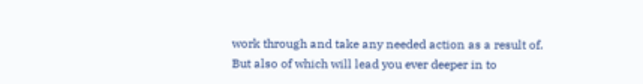work through and take any needed action as a result of. But also of which will lead you ever deeper in to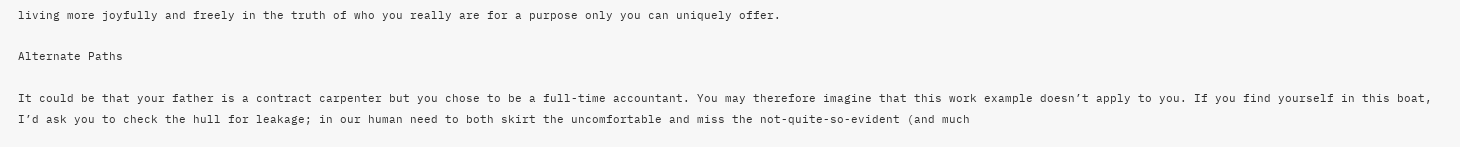living more joyfully and freely in the truth of who you really are for a purpose only you can uniquely offer.

Alternate Paths

It could be that your father is a contract carpenter but you chose to be a full-time accountant. You may therefore imagine that this work example doesn’t apply to you. If you find yourself in this boat, I’d ask you to check the hull for leakage; in our human need to both skirt the uncomfortable and miss the not-quite-so-evident (and much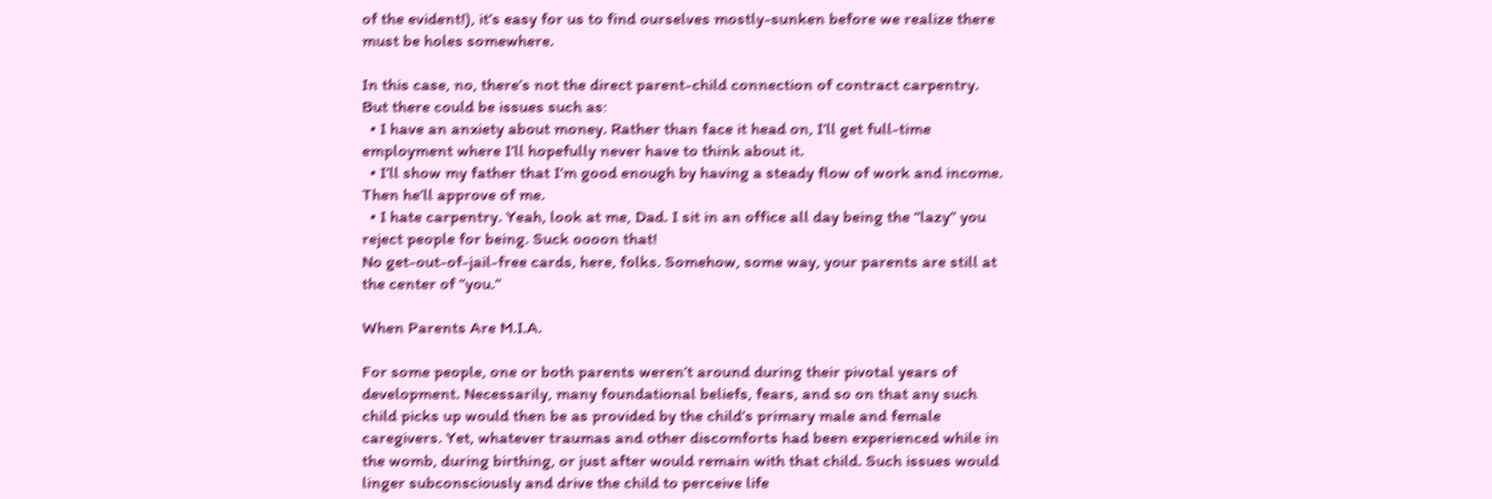of the evident!), it’s easy for us to find ourselves mostly-sunken before we realize there must be holes somewhere.

In this case, no, there’s not the direct parent-child connection of contract carpentry. But there could be issues such as:
  • I have an anxiety about money. Rather than face it head on, I’ll get full-time employment where I’ll hopefully never have to think about it.
  • I’ll show my father that I’m good enough by having a steady flow of work and income. Then he’ll approve of me.
  • I hate carpentry. Yeah, look at me, Dad. I sit in an office all day being the “lazy” you reject people for being. Suck oooon that!
No get-out-of-jail-free cards, here, folks. Somehow, some way, your parents are still at the center of “you.”

When Parents Are M.I.A.

For some people, one or both parents weren’t around during their pivotal years of development. Necessarily, many foundational beliefs, fears, and so on that any such child picks up would then be as provided by the child’s primary male and female caregivers. Yet, whatever traumas and other discomforts had been experienced while in the womb, during birthing, or just after would remain with that child. Such issues would linger subconsciously and drive the child to perceive life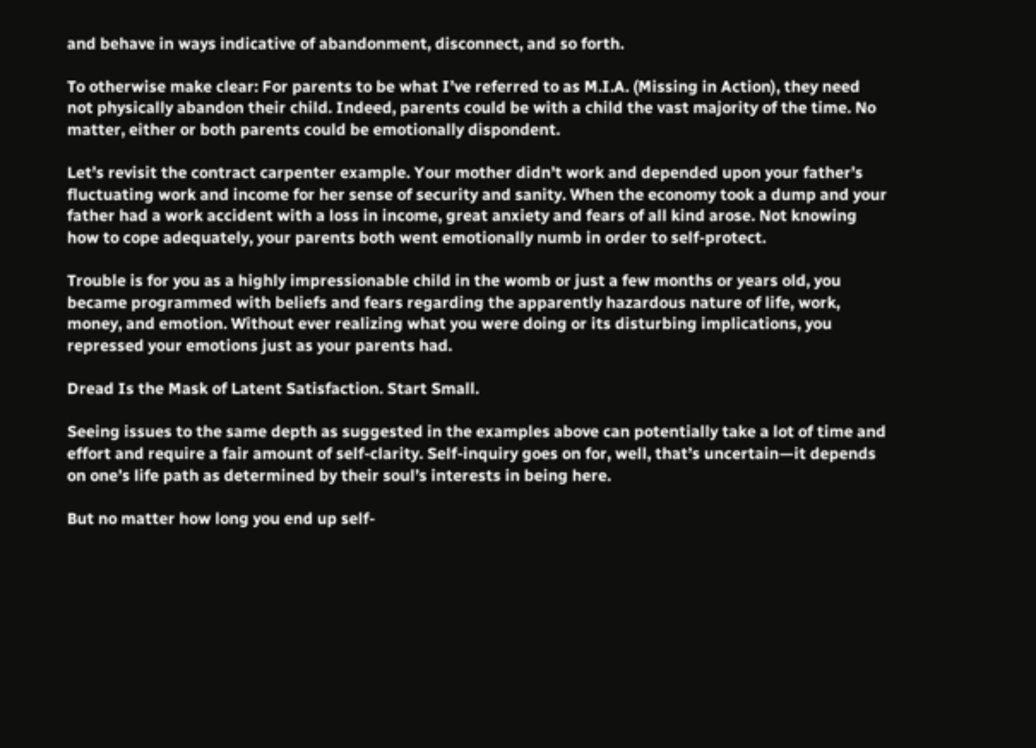and behave in ways indicative of abandonment, disconnect, and so forth.

To otherwise make clear: For parents to be what I’ve referred to as M.I.A. (Missing in Action), they need not physically abandon their child. Indeed, parents could be with a child the vast majority of the time. No matter, either or both parents could be emotionally dispondent.

Let’s revisit the contract carpenter example. Your mother didn’t work and depended upon your father’s fluctuating work and income for her sense of security and sanity. When the economy took a dump and your father had a work accident with a loss in income, great anxiety and fears of all kind arose. Not knowing how to cope adequately, your parents both went emotionally numb in order to self-protect.

Trouble is for you as a highly impressionable child in the womb or just a few months or years old, you became programmed with beliefs and fears regarding the apparently hazardous nature of life, work, money, and emotion. Without ever realizing what you were doing or its disturbing implications, you repressed your emotions just as your parents had.

Dread Is the Mask of Latent Satisfaction. Start Small.

Seeing issues to the same depth as suggested in the examples above can potentially take a lot of time and effort and require a fair amount of self-clarity. Self-inquiry goes on for, well, that’s uncertain—it depends on one’s life path as determined by their soul’s interests in being here.

But no matter how long you end up self-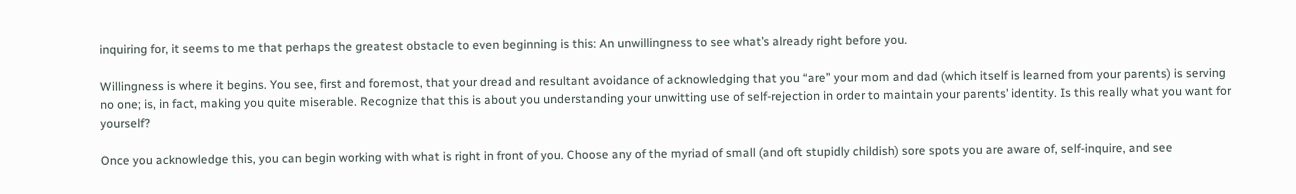inquiring for, it seems to me that perhaps the greatest obstacle to even beginning is this: An unwillingness to see what’s already right before you.

Willingness is where it begins. You see, first and foremost, that your dread and resultant avoidance of acknowledging that you “are” your mom and dad (which itself is learned from your parents) is serving no one; is, in fact, making you quite miserable. Recognize that this is about you understanding your unwitting use of self-rejection in order to maintain your parents’ identity. Is this really what you want for yourself?

Once you acknowledge this, you can begin working with what is right in front of you. Choose any of the myriad of small (and oft stupidly childish) sore spots you are aware of, self-inquire, and see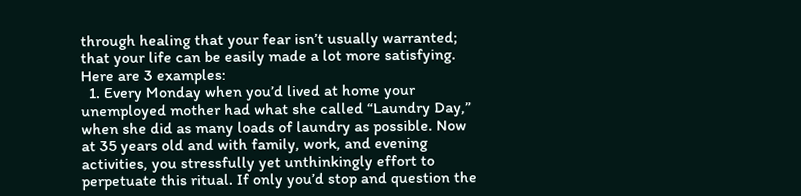through healing that your fear isn’t usually warranted; that your life can be easily made a lot more satisfying. Here are 3 examples:
  1. Every Monday when you’d lived at home your unemployed mother had what she called “Laundry Day,” when she did as many loads of laundry as possible. Now at 35 years old and with family, work, and evening activities, you stressfully yet unthinkingly effort to perpetuate this ritual. If only you’d stop and question the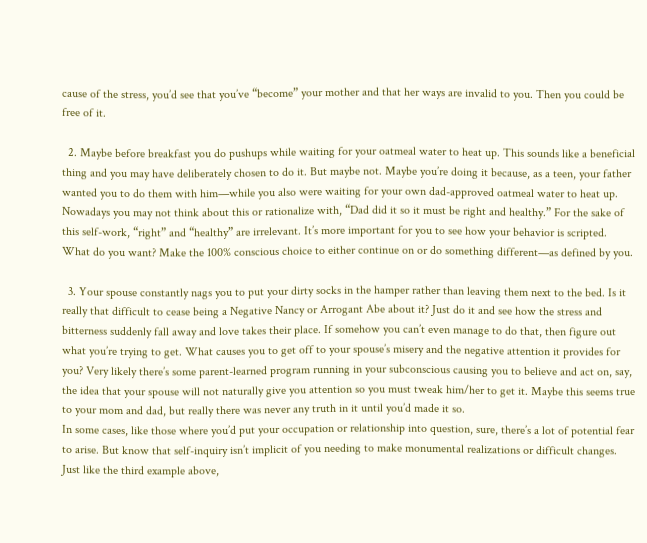cause of the stress, you’d see that you’ve “become” your mother and that her ways are invalid to you. Then you could be free of it.

  2. Maybe before breakfast you do pushups while waiting for your oatmeal water to heat up. This sounds like a beneficial thing and you may have deliberately chosen to do it. But maybe not. Maybe you’re doing it because, as a teen, your father wanted you to do them with him—while you also were waiting for your own dad-approved oatmeal water to heat up. Nowadays you may not think about this or rationalize with, “Dad did it so it must be right and healthy.” For the sake of this self-work, “right” and “healthy” are irrelevant. It’s more important for you to see how your behavior is scripted. What do you want? Make the 100% conscious choice to either continue on or do something different—as defined by you.

  3. Your spouse constantly nags you to put your dirty socks in the hamper rather than leaving them next to the bed. Is it really that difficult to cease being a Negative Nancy or Arrogant Abe about it? Just do it and see how the stress and bitterness suddenly fall away and love takes their place. If somehow you can’t even manage to do that, then figure out what you’re trying to get. What causes you to get off to your spouse’s misery and the negative attention it provides for you? Very likely there’s some parent-learned program running in your subconscious causing you to believe and act on, say, the idea that your spouse will not naturally give you attention so you must tweak him/her to get it. Maybe this seems true to your mom and dad, but really there was never any truth in it until you’d made it so.
In some cases, like those where you’d put your occupation or relationship into question, sure, there’s a lot of potential fear to arise. But know that self-inquiry isn’t implicit of you needing to make monumental realizations or difficult changes. Just like the third example above,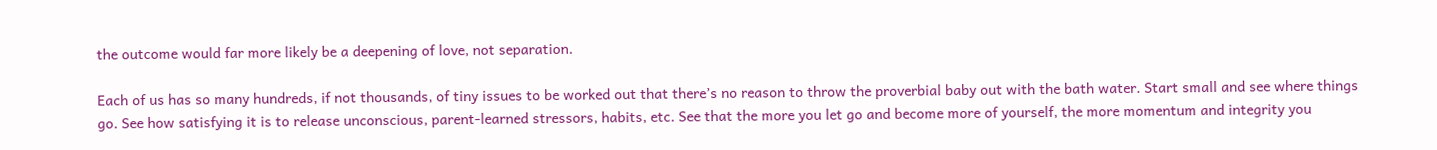the outcome would far more likely be a deepening of love, not separation.

Each of us has so many hundreds, if not thousands, of tiny issues to be worked out that there’s no reason to throw the proverbial baby out with the bath water. Start small and see where things go. See how satisfying it is to release unconscious, parent-learned stressors, habits, etc. See that the more you let go and become more of yourself, the more momentum and integrity you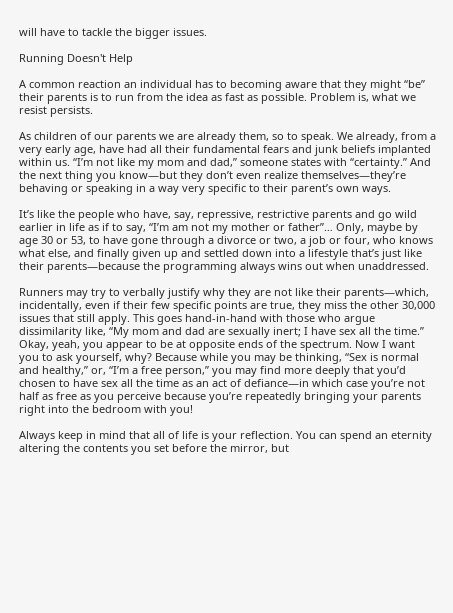will have to tackle the bigger issues.

Running Doesn't Help

A common reaction an individual has to becoming aware that they might “be” their parents is to run from the idea as fast as possible. Problem is, what we resist persists.

As children of our parents we are already them, so to speak. We already, from a very early age, have had all their fundamental fears and junk beliefs implanted within us. “I’m not like my mom and dad,” someone states with “certainty.” And the next thing you know—but they don’t even realize themselves—they’re behaving or speaking in a way very specific to their parent’s own ways.

It’s like the people who have, say, repressive, restrictive parents and go wild earlier in life as if to say, “I’m am not my mother or father”… Only, maybe by age 30 or 53, to have gone through a divorce or two, a job or four, who knows what else, and finally given up and settled down into a lifestyle that’s just like their parents—because the programming always wins out when unaddressed.

Runners may try to verbally justify why they are not like their parents—which, incidentally, even if their few specific points are true, they miss the other 30,000 issues that still apply. This goes hand-in-hand with those who argue dissimilarity like, “My mom and dad are sexually inert; I have sex all the time.” Okay, yeah, you appear to be at opposite ends of the spectrum. Now I want you to ask yourself, why? Because while you may be thinking, “Sex is normal and healthy,” or, “I’m a free person,” you may find more deeply that you’d chosen to have sex all the time as an act of defiance—in which case you’re not half as free as you perceive because you’re repeatedly bringing your parents right into the bedroom with you!

Always keep in mind that all of life is your reflection. You can spend an eternity altering the contents you set before the mirror, but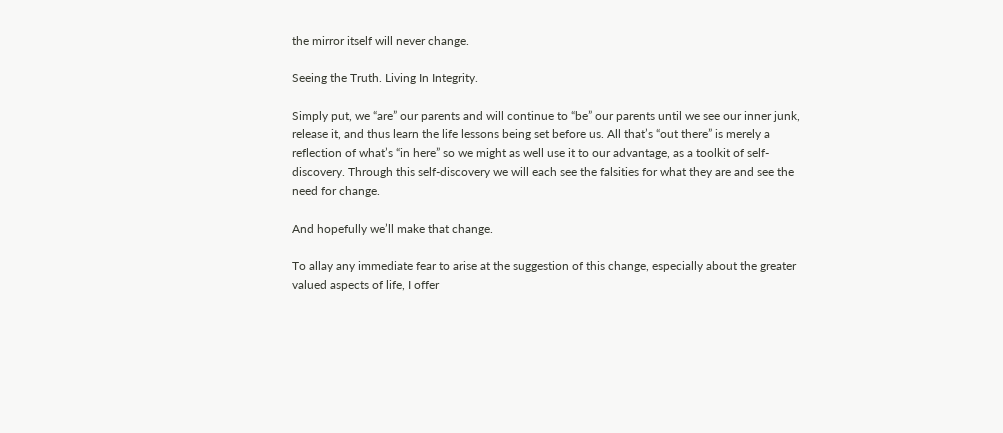the mirror itself will never change.

Seeing the Truth. Living In Integrity.

Simply put, we “are” our parents and will continue to “be” our parents until we see our inner junk, release it, and thus learn the life lessons being set before us. All that’s “out there” is merely a reflection of what’s “in here” so we might as well use it to our advantage, as a toolkit of self-discovery. Through this self-discovery we will each see the falsities for what they are and see the need for change.

And hopefully we’ll make that change.

To allay any immediate fear to arise at the suggestion of this change, especially about the greater valued aspects of life, I offer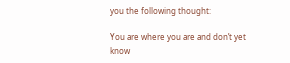you the following thought:

You are where you are and don’t yet know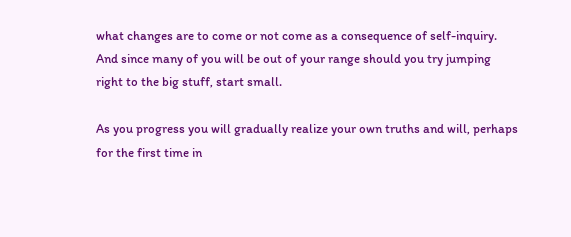what changes are to come or not come as a consequence of self-inquiry. And since many of you will be out of your range should you try jumping right to the big stuff, start small.

As you progress you will gradually realize your own truths and will, perhaps for the first time in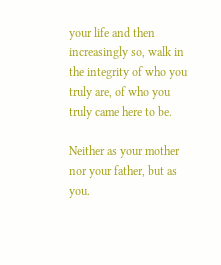your life and then increasingly so, walk in the integrity of who you truly are, of who you truly came here to be.

Neither as your mother nor your father, but as you.